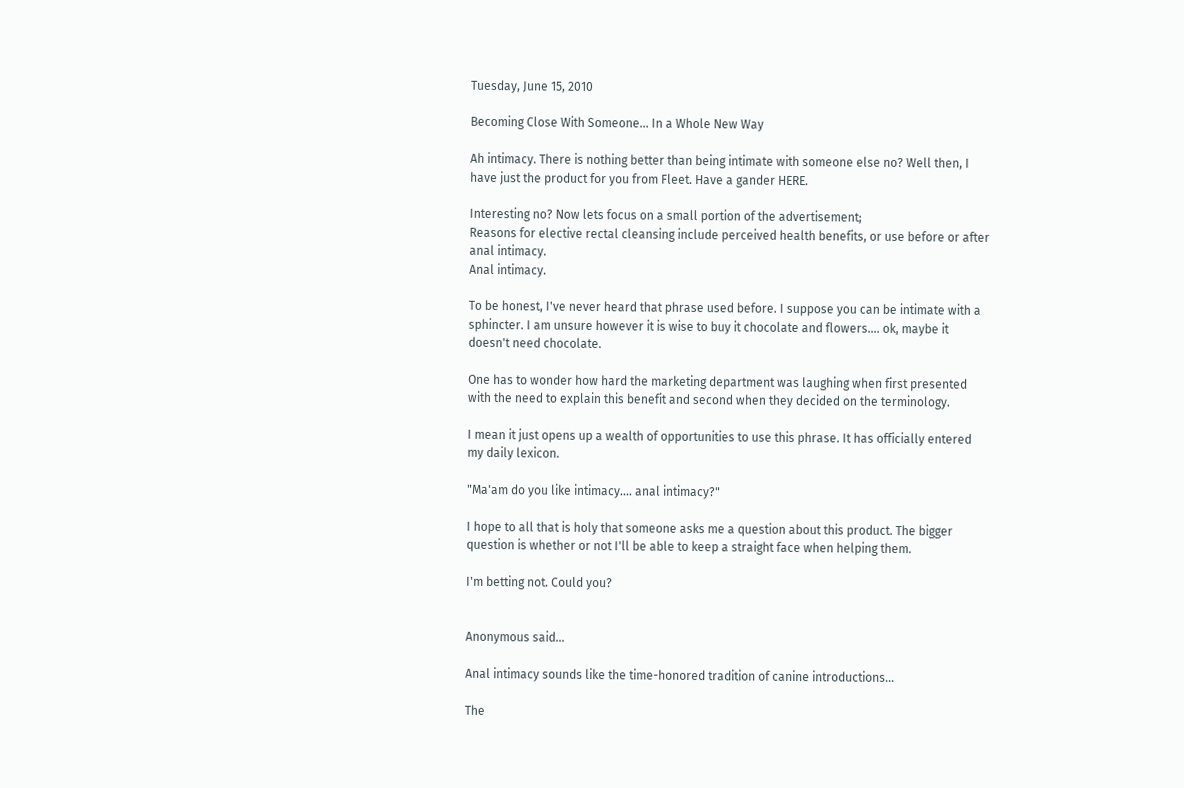Tuesday, June 15, 2010

Becoming Close With Someone... In a Whole New Way

Ah intimacy. There is nothing better than being intimate with someone else no? Well then, I have just the product for you from Fleet. Have a gander HERE.

Interesting no? Now lets focus on a small portion of the advertisement;
Reasons for elective rectal cleansing include perceived health benefits, or use before or after anal intimacy.
Anal intimacy.

To be honest, I've never heard that phrase used before. I suppose you can be intimate with a sphincter. I am unsure however it is wise to buy it chocolate and flowers.... ok, maybe it doesn't need chocolate.

One has to wonder how hard the marketing department was laughing when first presented with the need to explain this benefit and second when they decided on the terminology.

I mean it just opens up a wealth of opportunities to use this phrase. It has officially entered my daily lexicon.

"Ma'am do you like intimacy.... anal intimacy?"

I hope to all that is holy that someone asks me a question about this product. The bigger question is whether or not I'll be able to keep a straight face when helping them.

I'm betting not. Could you?


Anonymous said...

Anal intimacy sounds like the time-honored tradition of canine introductions...

The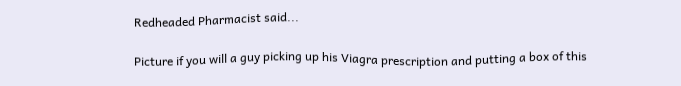Redheaded Pharmacist said...

Picture if you will a guy picking up his Viagra prescription and putting a box of this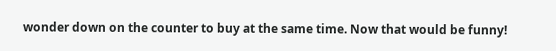wonder down on the counter to buy at the same time. Now that would be funny!